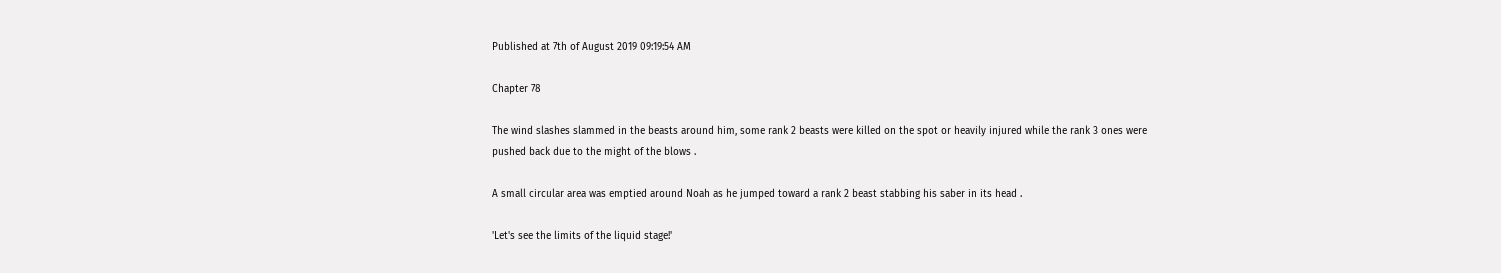Published at 7th of August 2019 09:19:54 AM

Chapter 78

The wind slashes slammed in the beasts around him, some rank 2 beasts were killed on the spot or heavily injured while the rank 3 ones were pushed back due to the might of the blows .

A small circular area was emptied around Noah as he jumped toward a rank 2 beast stabbing his saber in its head .

'Let's see the limits of the liquid stage!'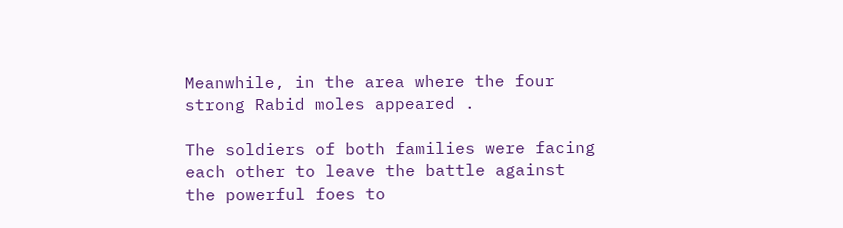Meanwhile, in the area where the four strong Rabid moles appeared .

The soldiers of both families were facing each other to leave the battle against the powerful foes to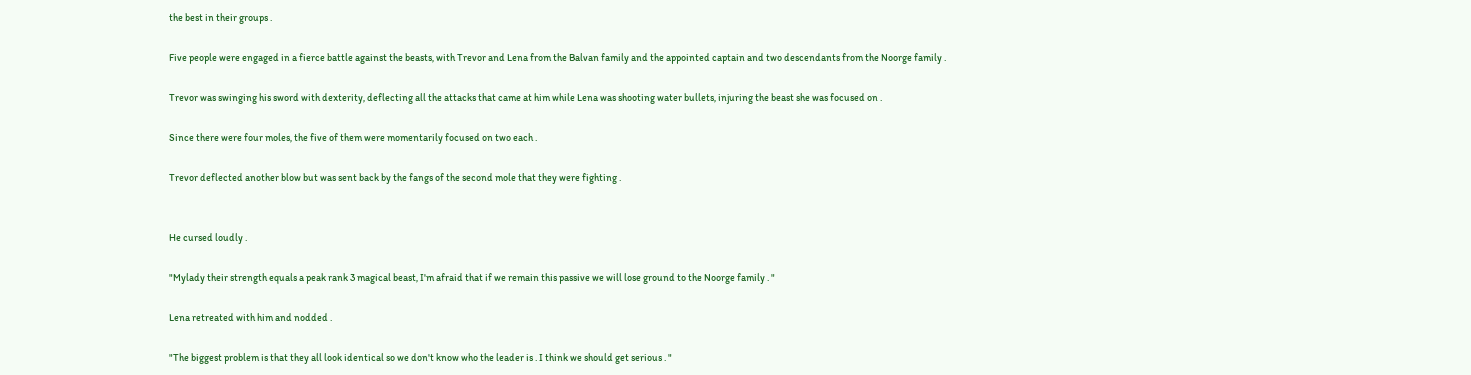the best in their groups .

Five people were engaged in a fierce battle against the beasts, with Trevor and Lena from the Balvan family and the appointed captain and two descendants from the Noorge family .

Trevor was swinging his sword with dexterity, deflecting all the attacks that came at him while Lena was shooting water bullets, injuring the beast she was focused on .

Since there were four moles, the five of them were momentarily focused on two each .

Trevor deflected another blow but was sent back by the fangs of the second mole that they were fighting .


He cursed loudly .

"Mylady their strength equals a peak rank 3 magical beast, I'm afraid that if we remain this passive we will lose ground to the Noorge family . "

Lena retreated with him and nodded .

"The biggest problem is that they all look identical so we don't know who the leader is . I think we should get serious . "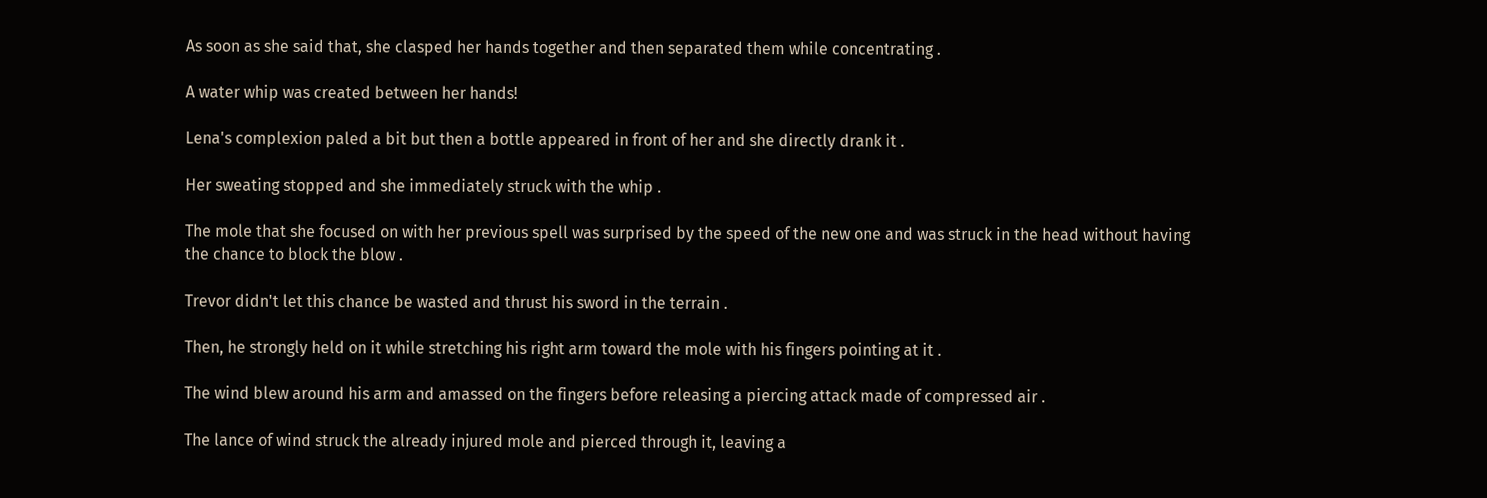As soon as she said that, she clasped her hands together and then separated them while concentrating .

A water whip was created between her hands!

Lena's complexion paled a bit but then a bottle appeared in front of her and she directly drank it .

Her sweating stopped and she immediately struck with the whip .

The mole that she focused on with her previous spell was surprised by the speed of the new one and was struck in the head without having the chance to block the blow .

Trevor didn't let this chance be wasted and thrust his sword in the terrain .

Then, he strongly held on it while stretching his right arm toward the mole with his fingers pointing at it .

The wind blew around his arm and amassed on the fingers before releasing a piercing attack made of compressed air .

The lance of wind struck the already injured mole and pierced through it, leaving a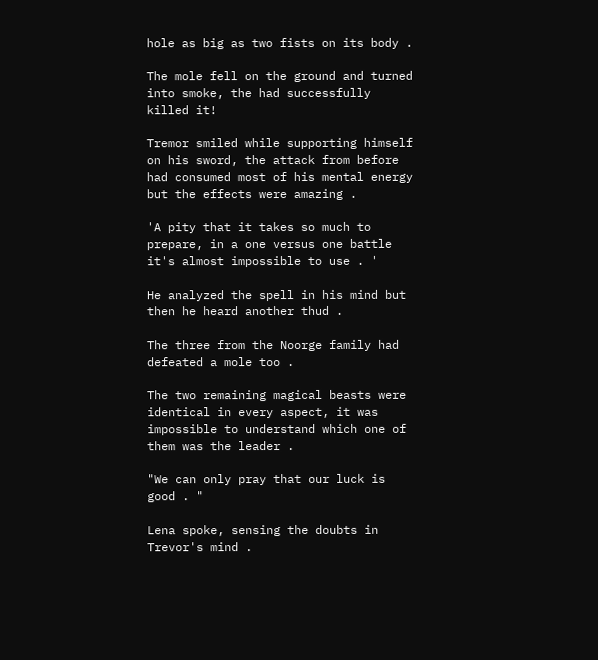hole as big as two fists on its body .

The mole fell on the ground and turned into smoke, the had successfully killed it!

Tremor smiled while supporting himself on his sword, the attack from before had consumed most of his mental energy but the effects were amazing .

'A pity that it takes so much to prepare, in a one versus one battle it's almost impossible to use . '

He analyzed the spell in his mind but then he heard another thud .

The three from the Noorge family had defeated a mole too .

The two remaining magical beasts were identical in every aspect, it was impossible to understand which one of them was the leader .

"We can only pray that our luck is good . "

Lena spoke, sensing the doubts in Trevor's mind .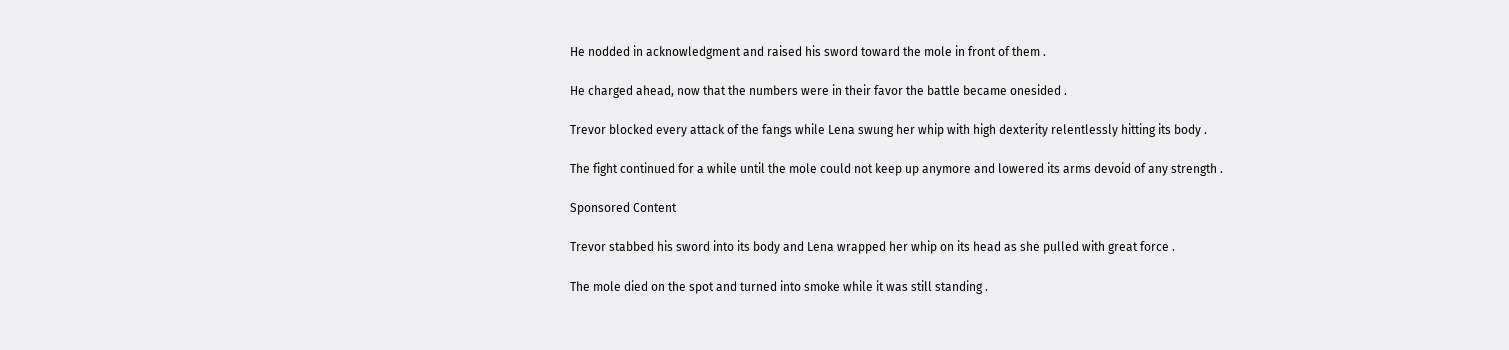He nodded in acknowledgment and raised his sword toward the mole in front of them .

He charged ahead, now that the numbers were in their favor the battle became onesided .

Trevor blocked every attack of the fangs while Lena swung her whip with high dexterity relentlessly hitting its body .

The fight continued for a while until the mole could not keep up anymore and lowered its arms devoid of any strength .

Sponsored Content

Trevor stabbed his sword into its body and Lena wrapped her whip on its head as she pulled with great force .

The mole died on the spot and turned into smoke while it was still standing .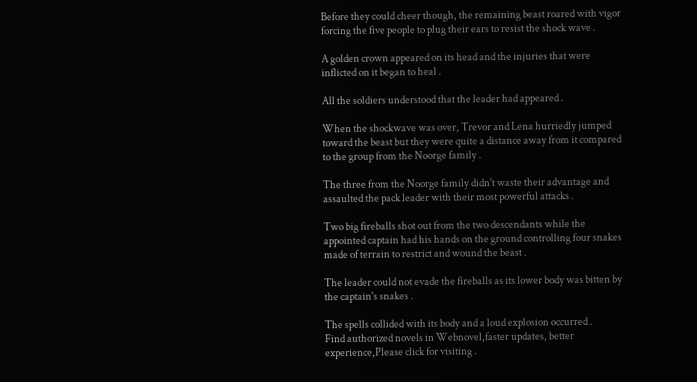Before they could cheer though, the remaining beast roared with vigor forcing the five people to plug their ears to resist the shock wave .

A golden crown appeared on its head and the injuries that were inflicted on it began to heal .

All the soldiers understood that the leader had appeared .

When the shockwave was over, Trevor and Lena hurriedly jumped toward the beast but they were quite a distance away from it compared to the group from the Noorge family .

The three from the Noorge family didn't waste their advantage and assaulted the pack leader with their most powerful attacks .

Two big fireballs shot out from the two descendants while the appointed captain had his hands on the ground controlling four snakes made of terrain to restrict and wound the beast .

The leader could not evade the fireballs as its lower body was bitten by the captain's snakes .

The spells collided with its body and a loud explosion occurred .
Find authorized novels in Webnovel,faster updates, better experience,Please click for visiting .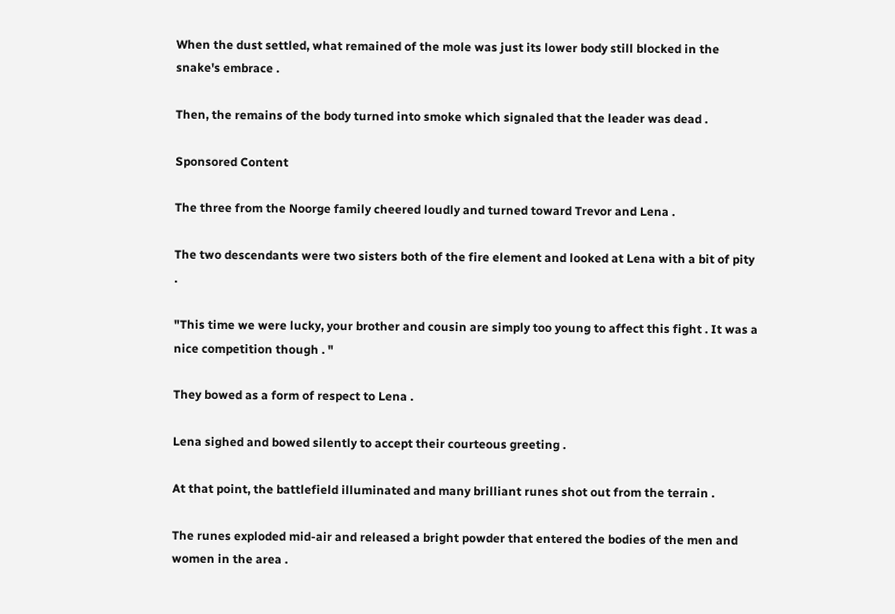When the dust settled, what remained of the mole was just its lower body still blocked in the snake's embrace .

Then, the remains of the body turned into smoke which signaled that the leader was dead .

Sponsored Content

The three from the Noorge family cheered loudly and turned toward Trevor and Lena .

The two descendants were two sisters both of the fire element and looked at Lena with a bit of pity .

"This time we were lucky, your brother and cousin are simply too young to affect this fight . It was a nice competition though . "

They bowed as a form of respect to Lena .

Lena sighed and bowed silently to accept their courteous greeting .

At that point, the battlefield illuminated and many brilliant runes shot out from the terrain .

The runes exploded mid-air and released a bright powder that entered the bodies of the men and women in the area .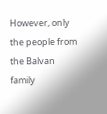However, only the people from the Balvan family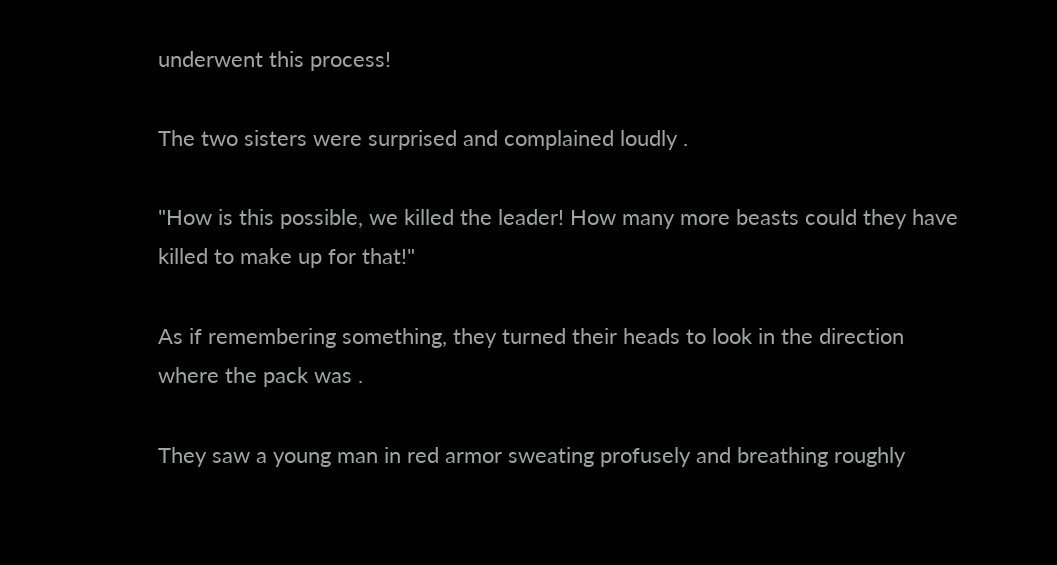underwent this process!

The two sisters were surprised and complained loudly .

"How is this possible, we killed the leader! How many more beasts could they have killed to make up for that!"

As if remembering something, they turned their heads to look in the direction where the pack was .

They saw a young man in red armor sweating profusely and breathing roughly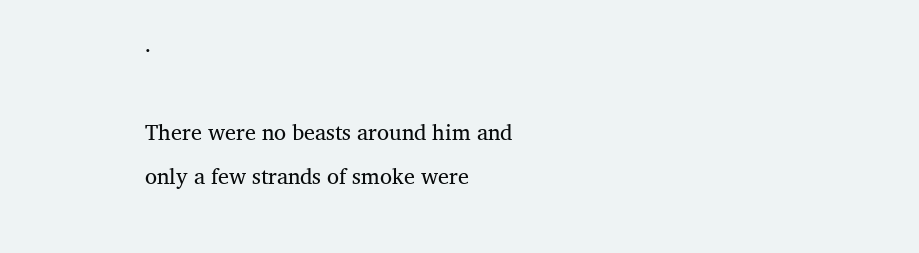.

There were no beasts around him and only a few strands of smoke were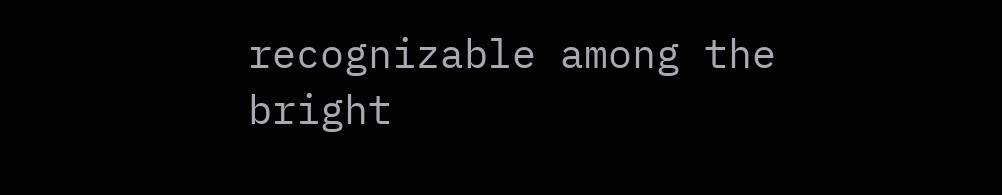recognizable among the bright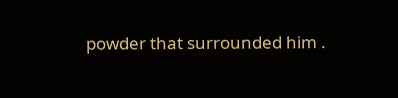powder that surrounded him .